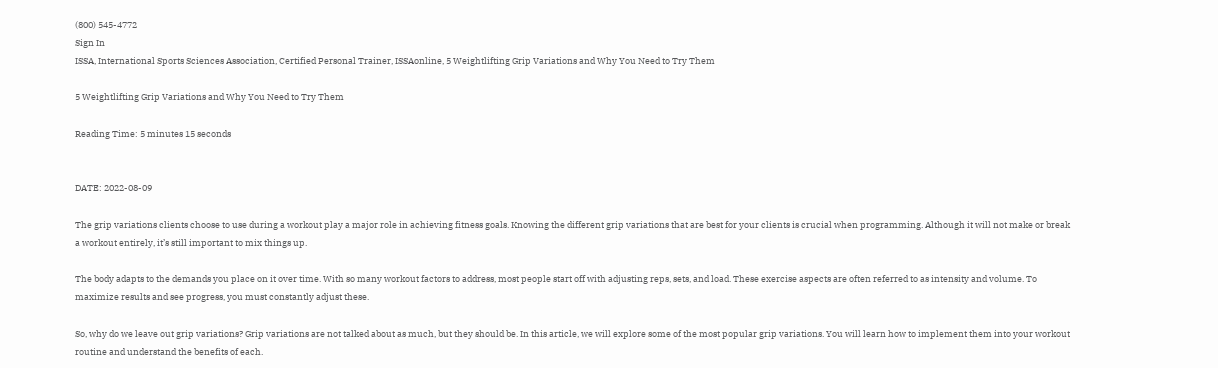(800) 545-4772
Sign In
ISSA, International Sports Sciences Association, Certified Personal Trainer, ISSAonline, 5 Weightlifting Grip Variations and Why You Need to Try Them

5 Weightlifting Grip Variations and Why You Need to Try Them

Reading Time: 5 minutes 15 seconds


DATE: 2022-08-09

The grip variations clients choose to use during a workout play a major role in achieving fitness goals. Knowing the different grip variations that are best for your clients is crucial when programming. Although it will not make or break a workout entirely, it’s still important to mix things up.

The body adapts to the demands you place on it over time. With so many workout factors to address, most people start off with adjusting reps, sets, and load. These exercise aspects are often referred to as intensity and volume. To maximize results and see progress, you must constantly adjust these.

So, why do we leave out grip variations? Grip variations are not talked about as much, but they should be. In this article, we will explore some of the most popular grip variations. You will learn how to implement them into your workout routine and understand the benefits of each.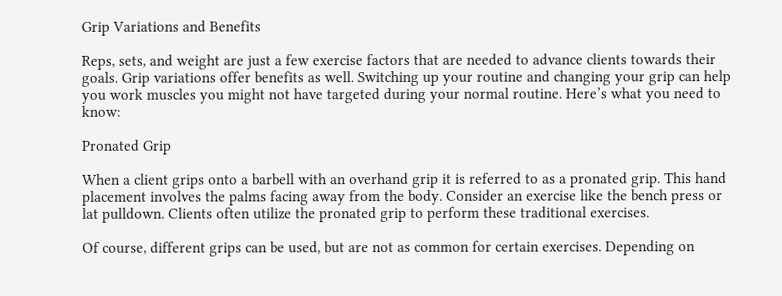Grip Variations and Benefits

Reps, sets, and weight are just a few exercise factors that are needed to advance clients towards their goals. Grip variations offer benefits as well. Switching up your routine and changing your grip can help you work muscles you might not have targeted during your normal routine. Here’s what you need to know:

Pronated Grip

When a client grips onto a barbell with an overhand grip it is referred to as a pronated grip. This hand placement involves the palms facing away from the body. Consider an exercise like the bench press or lat pulldown. Clients often utilize the pronated grip to perform these traditional exercises.

Of course, different grips can be used, but are not as common for certain exercises. Depending on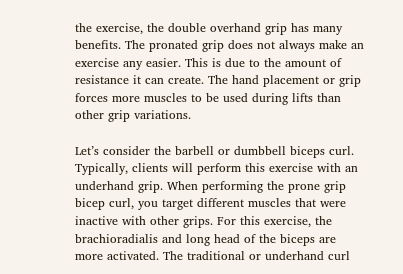the exercise, the double overhand grip has many benefits. The pronated grip does not always make an exercise any easier. This is due to the amount of resistance it can create. The hand placement or grip forces more muscles to be used during lifts than other grip variations.

Let’s consider the barbell or dumbbell biceps curl. Typically, clients will perform this exercise with an underhand grip. When performing the prone grip bicep curl, you target different muscles that were inactive with other grips. For this exercise, the brachioradialis and long head of the biceps are more activated. The traditional or underhand curl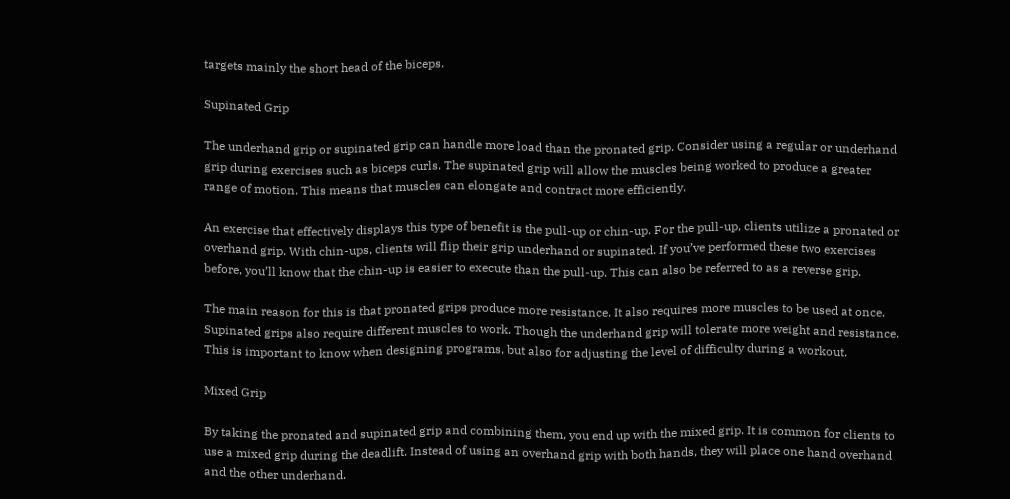targets mainly the short head of the biceps.

Supinated Grip

The underhand grip or supinated grip can handle more load than the pronated grip. Consider using a regular or underhand grip during exercises such as biceps curls. The supinated grip will allow the muscles being worked to produce a greater range of motion. This means that muscles can elongate and contract more efficiently.

An exercise that effectively displays this type of benefit is the pull-up or chin-up. For the pull-up, clients utilize a pronated or overhand grip. With chin-ups, clients will flip their grip underhand or supinated. If you’ve performed these two exercises before, you’ll know that the chin-up is easier to execute than the pull-up. This can also be referred to as a reverse grip.

The main reason for this is that pronated grips produce more resistance. It also requires more muscles to be used at once. Supinated grips also require different muscles to work. Though the underhand grip will tolerate more weight and resistance. This is important to know when designing programs, but also for adjusting the level of difficulty during a workout.

Mixed Grip

By taking the pronated and supinated grip and combining them, you end up with the mixed grip. It is common for clients to use a mixed grip during the deadlift. Instead of using an overhand grip with both hands, they will place one hand overhand and the other underhand.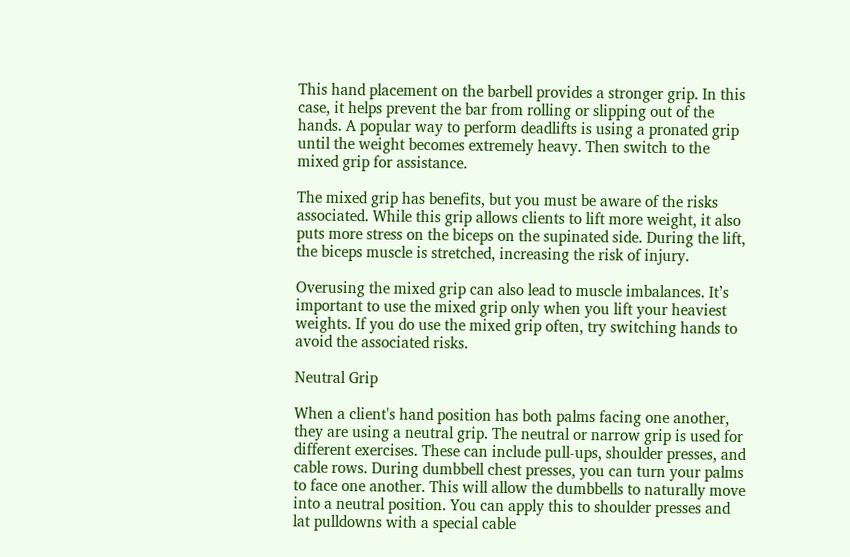This hand placement on the barbell provides a stronger grip. In this case, it helps prevent the bar from rolling or slipping out of the hands. A popular way to perform deadlifts is using a pronated grip until the weight becomes extremely heavy. Then switch to the mixed grip for assistance.

The mixed grip has benefits, but you must be aware of the risks associated. While this grip allows clients to lift more weight, it also puts more stress on the biceps on the supinated side. During the lift, the biceps muscle is stretched, increasing the risk of injury.

Overusing the mixed grip can also lead to muscle imbalances. It’s important to use the mixed grip only when you lift your heaviest weights. If you do use the mixed grip often, try switching hands to avoid the associated risks.

Neutral Grip

When a client's hand position has both palms facing one another, they are using a neutral grip. The neutral or narrow grip is used for different exercises. These can include pull-ups, shoulder presses, and cable rows. During dumbbell chest presses, you can turn your palms to face one another. This will allow the dumbbells to naturally move into a neutral position. You can apply this to shoulder presses and lat pulldowns with a special cable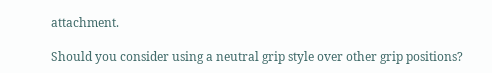attachment.

Should you consider using a neutral grip style over other grip positions?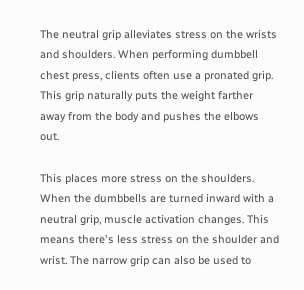The neutral grip alleviates stress on the wrists and shoulders. When performing dumbbell chest press, clients often use a pronated grip. This grip naturally puts the weight farther away from the body and pushes the elbows out.

This places more stress on the shoulders. When the dumbbells are turned inward with a neutral grip, muscle activation changes. This means there's less stress on the shoulder and wrist. The narrow grip can also be used to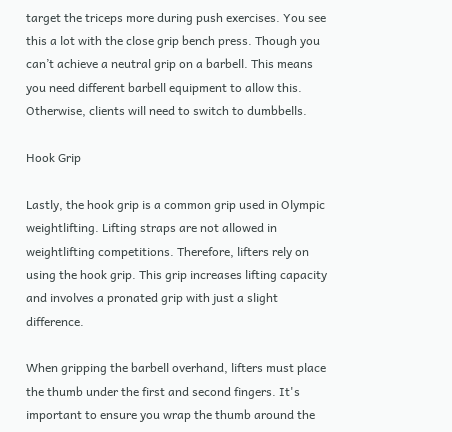target the triceps more during push exercises. You see this a lot with the close grip bench press. Though you can’t achieve a neutral grip on a barbell. This means you need different barbell equipment to allow this. Otherwise, clients will need to switch to dumbbells.

Hook Grip

Lastly, the hook grip is a common grip used in Olympic weightlifting. Lifting straps are not allowed in weightlifting competitions. Therefore, lifters rely on using the hook grip. This grip increases lifting capacity and involves a pronated grip with just a slight difference.

When gripping the barbell overhand, lifters must place the thumb under the first and second fingers. It's important to ensure you wrap the thumb around the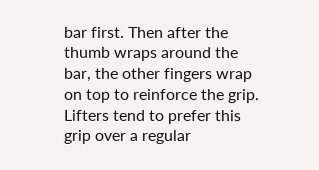bar first. Then after the thumb wraps around the bar, the other fingers wrap on top to reinforce the grip. Lifters tend to prefer this grip over a regular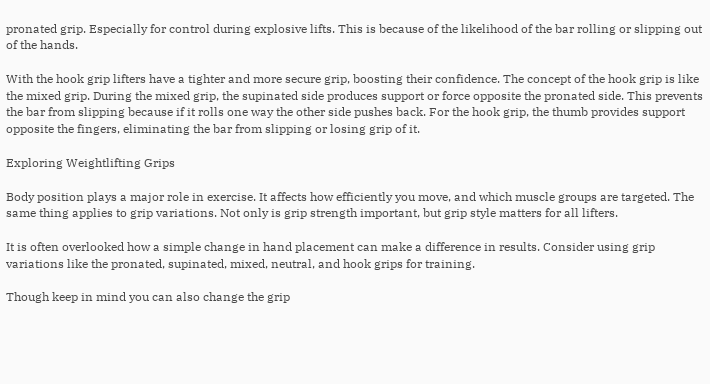pronated grip. Especially for control during explosive lifts. This is because of the likelihood of the bar rolling or slipping out of the hands.

With the hook grip lifters have a tighter and more secure grip, boosting their confidence. The concept of the hook grip is like the mixed grip. During the mixed grip, the supinated side produces support or force opposite the pronated side. This prevents the bar from slipping because if it rolls one way the other side pushes back. For the hook grip, the thumb provides support opposite the fingers, eliminating the bar from slipping or losing grip of it.

Exploring Weightlifting Grips

Body position plays a major role in exercise. It affects how efficiently you move, and which muscle groups are targeted. The same thing applies to grip variations. Not only is grip strength important, but grip style matters for all lifters.

It is often overlooked how a simple change in hand placement can make a difference in results. Consider using grip variations like the pronated, supinated, mixed, neutral, and hook grips for training.

Though keep in mind you can also change the grip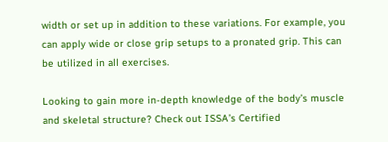width or set up in addition to these variations. For example, you can apply wide or close grip setups to a pronated grip. This can be utilized in all exercises.

Looking to gain more in-depth knowledge of the body’s muscle and skeletal structure? Check out ISSA’s Certified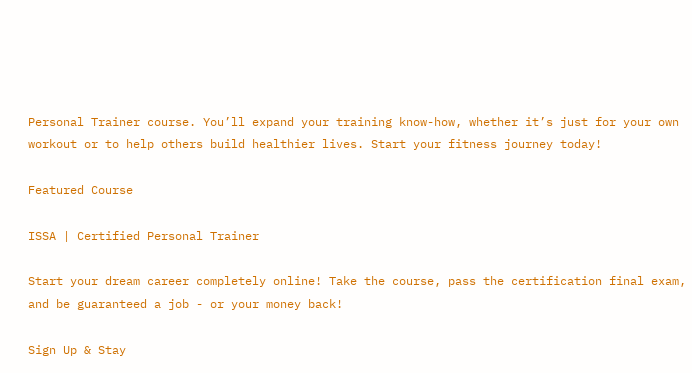Personal Trainer course. You’ll expand your training know-how, whether it’s just for your own workout or to help others build healthier lives. Start your fitness journey today!

Featured Course

ISSA | Certified Personal Trainer

Start your dream career completely online! Take the course, pass the certification final exam, and be guaranteed a job - or your money back!

Sign Up & Stay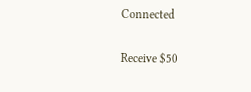Connected

Receive $50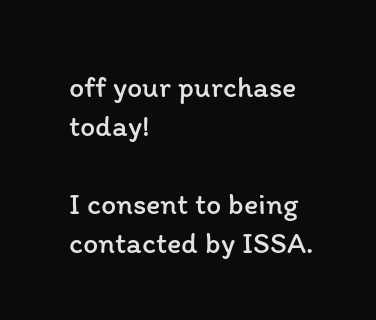off your purchase today!

I consent to being contacted by ISSA.